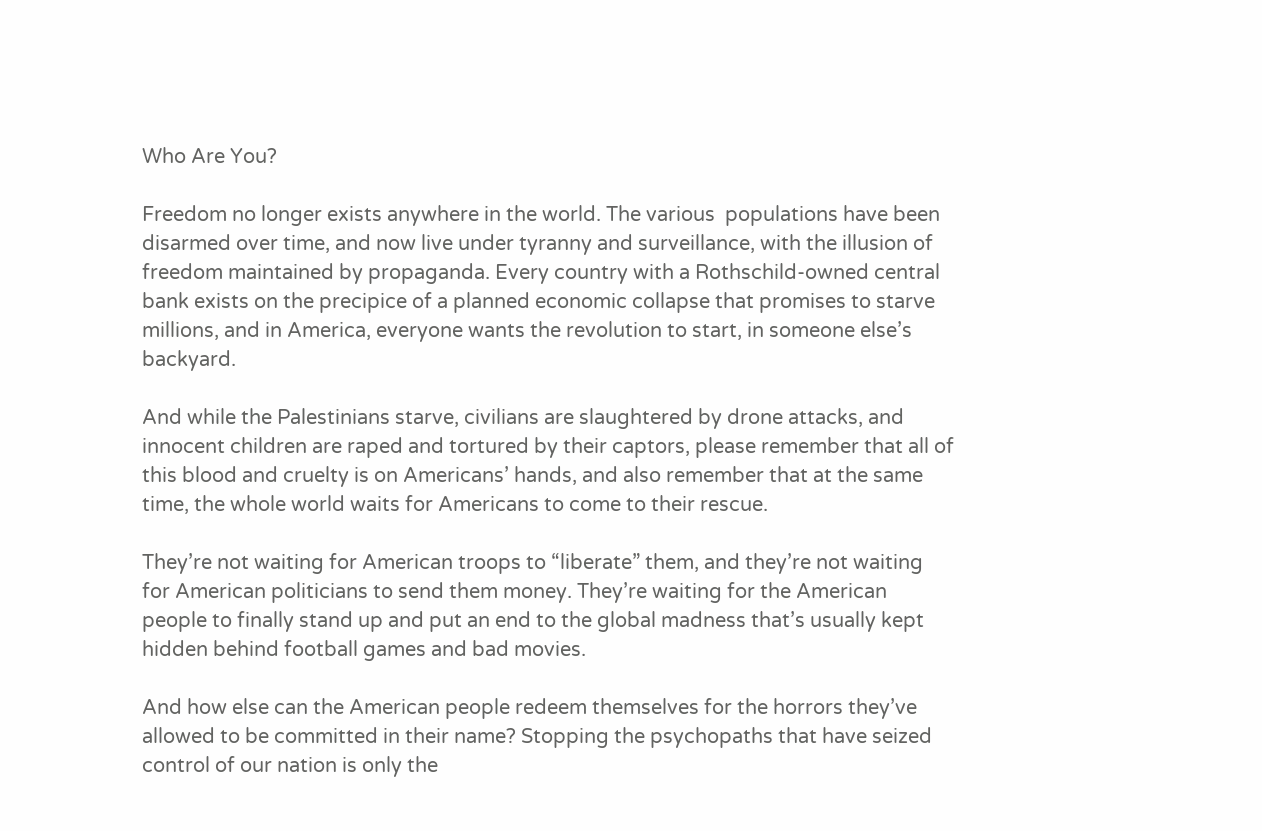Who Are You?

Freedom no longer exists anywhere in the world. The various  populations have been disarmed over time, and now live under tyranny and surveillance, with the illusion of freedom maintained by propaganda. Every country with a Rothschild-owned central bank exists on the precipice of a planned economic collapse that promises to starve millions, and in America, everyone wants the revolution to start, in someone else’s backyard.

And while the Palestinians starve, civilians are slaughtered by drone attacks, and innocent children are raped and tortured by their captors, please remember that all of this blood and cruelty is on Americans’ hands, and also remember that at the same time, the whole world waits for Americans to come to their rescue.

They’re not waiting for American troops to “liberate” them, and they’re not waiting for American politicians to send them money. They’re waiting for the American people to finally stand up and put an end to the global madness that’s usually kept hidden behind football games and bad movies.

And how else can the American people redeem themselves for the horrors they’ve allowed to be committed in their name? Stopping the psychopaths that have seized control of our nation is only the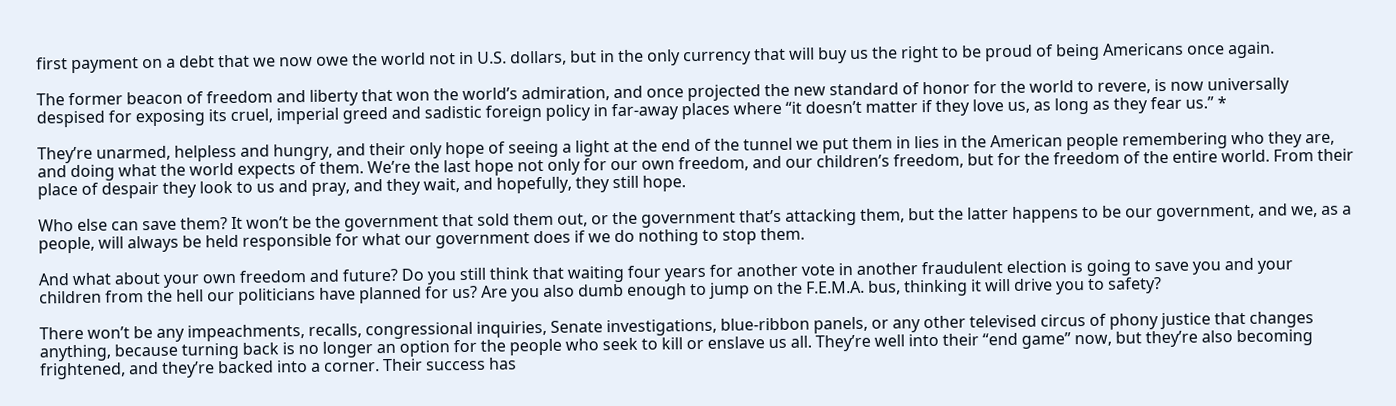first payment on a debt that we now owe the world not in U.S. dollars, but in the only currency that will buy us the right to be proud of being Americans once again.

The former beacon of freedom and liberty that won the world’s admiration, and once projected the new standard of honor for the world to revere, is now universally despised for exposing its cruel, imperial greed and sadistic foreign policy in far-away places where “it doesn’t matter if they love us, as long as they fear us.” *

They’re unarmed, helpless and hungry, and their only hope of seeing a light at the end of the tunnel we put them in lies in the American people remembering who they are, and doing what the world expects of them. We’re the last hope not only for our own freedom, and our children’s freedom, but for the freedom of the entire world. From their place of despair they look to us and pray, and they wait, and hopefully, they still hope.

Who else can save them? It won’t be the government that sold them out, or the government that’s attacking them, but the latter happens to be our government, and we, as a people, will always be held responsible for what our government does if we do nothing to stop them.

And what about your own freedom and future? Do you still think that waiting four years for another vote in another fraudulent election is going to save you and your children from the hell our politicians have planned for us? Are you also dumb enough to jump on the F.E.M.A. bus, thinking it will drive you to safety?

There won’t be any impeachments, recalls, congressional inquiries, Senate investigations, blue-ribbon panels, or any other televised circus of phony justice that changes anything, because turning back is no longer an option for the people who seek to kill or enslave us all. They’re well into their “end game” now, but they’re also becoming frightened, and they’re backed into a corner. Their success has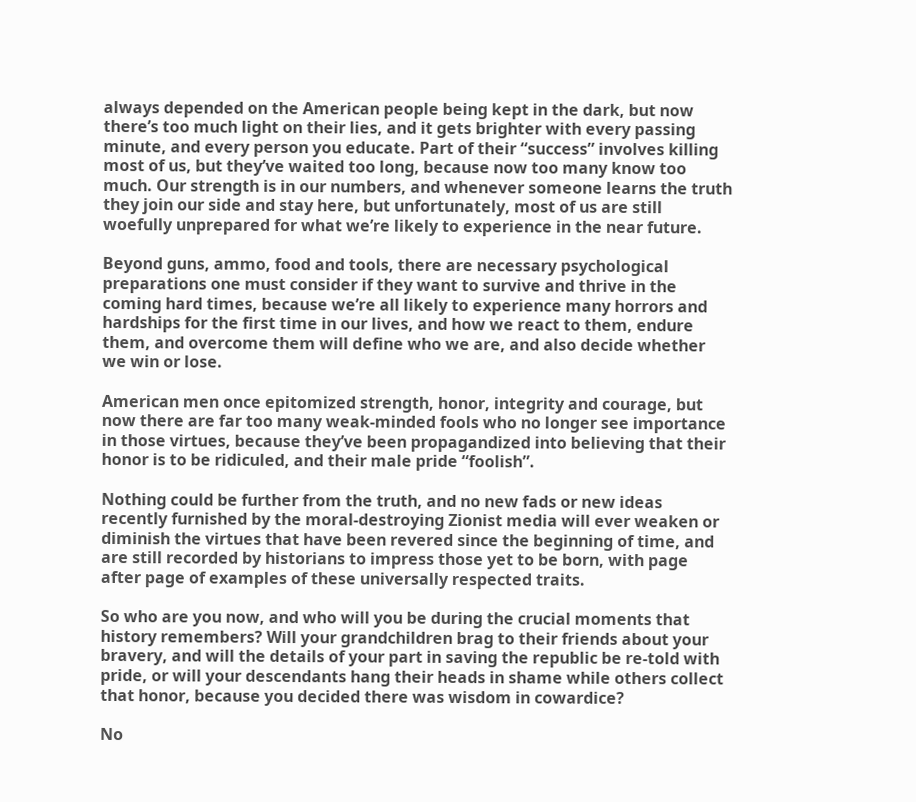always depended on the American people being kept in the dark, but now there’s too much light on their lies, and it gets brighter with every passing minute, and every person you educate. Part of their “success” involves killing most of us, but they’ve waited too long, because now too many know too much. Our strength is in our numbers, and whenever someone learns the truth they join our side and stay here, but unfortunately, most of us are still woefully unprepared for what we’re likely to experience in the near future.

Beyond guns, ammo, food and tools, there are necessary psychological preparations one must consider if they want to survive and thrive in the coming hard times, because we’re all likely to experience many horrors and hardships for the first time in our lives, and how we react to them, endure them, and overcome them will define who we are, and also decide whether we win or lose.

American men once epitomized strength, honor, integrity and courage, but now there are far too many weak-minded fools who no longer see importance in those virtues, because they’ve been propagandized into believing that their honor is to be ridiculed, and their male pride “foolish”.

Nothing could be further from the truth, and no new fads or new ideas recently furnished by the moral-destroying Zionist media will ever weaken or diminish the virtues that have been revered since the beginning of time, and are still recorded by historians to impress those yet to be born, with page after page of examples of these universally respected traits.

So who are you now, and who will you be during the crucial moments that history remembers? Will your grandchildren brag to their friends about your bravery, and will the details of your part in saving the republic be re-told with pride, or will your descendants hang their heads in shame while others collect that honor, because you decided there was wisdom in cowardice?

No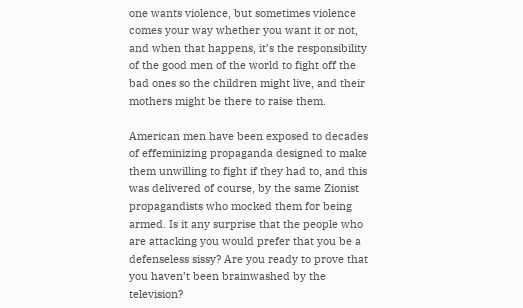one wants violence, but sometimes violence comes your way whether you want it or not, and when that happens, it’s the responsibility of the good men of the world to fight off the bad ones so the children might live, and their mothers might be there to raise them.

American men have been exposed to decades of effeminizing propaganda designed to make them unwilling to fight if they had to, and this was delivered of course, by the same Zionist propagandists who mocked them for being armed. Is it any surprise that the people who are attacking you would prefer that you be a defenseless sissy? Are you ready to prove that you haven’t been brainwashed by the television?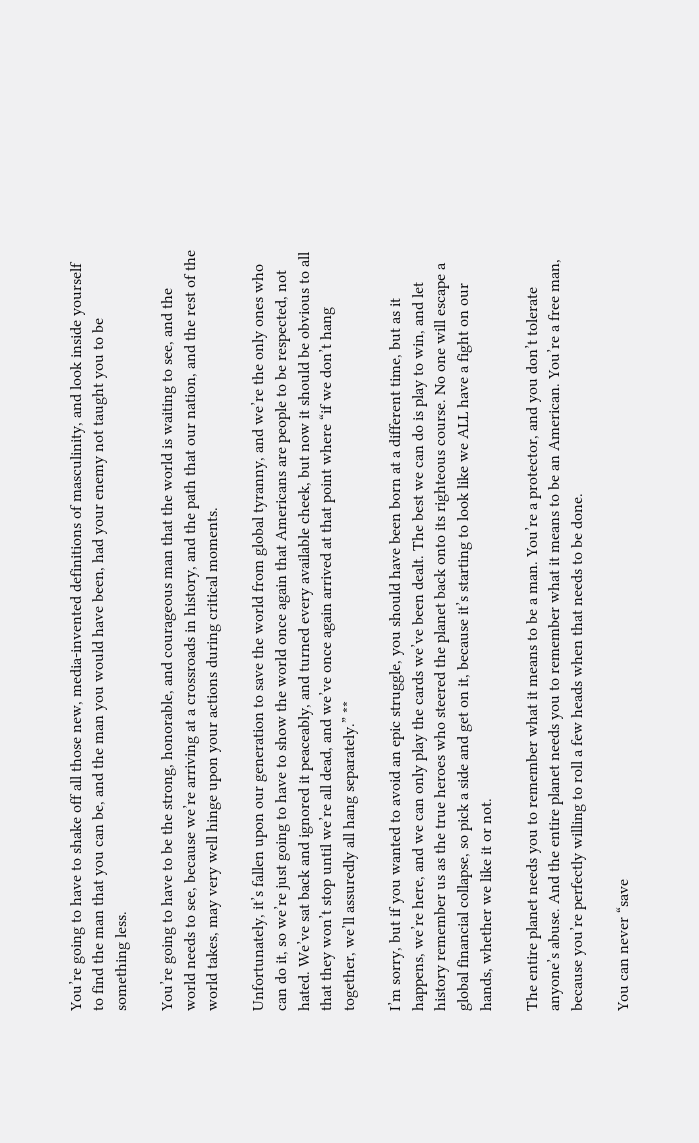You’re going to have to shake off all those new, media-invented definitions of masculinity, and look inside yourself to find the man that you can be, and the man you would have been, had your enemy not taught you to be something less.

You’re going to have to be the strong, honorable, and courageous man that the world is waiting to see, and the world needs to see, because we’re arriving at a crossroads in history, and the path that our nation, and the rest of the world takes, may very well hinge upon your actions during critical moments.

Unfortunately, it’s fallen upon our generation to save the world from global tyranny, and we’re the only ones who can do it, so we’re just going to have to show the world once again that Americans are people to be respected, not hated. We’ve sat back and ignored it peaceably, and turned every available cheek, but now it should be obvious to all that they won’t stop until we’re all dead, and we’ve once again arrived at that point where “if we don’t hang together, we’ll assuredly all hang separately.” **

I’m sorry, but if you wanted to avoid an epic struggle, you should have been born at a different time, but as it happens, we’re here, and we can only play the cards we’ve been dealt. The best we can do is play to win, and let history remember us as the true heroes who steered the planet back onto its righteous course. No one will escape a global financial collapse, so pick a side and get on it, because it’s starting to look like we ALL have a fight on our hands, whether we like it or not.

The entire planet needs you to remember what it means to be a man. You’re a protector, and you don’t tolerate anyone’s abuse. And the entire planet needs you to remember what it means to be an American. You’re a free man, because you’re perfectly willing to roll a few heads when that needs to be done.

You can never “save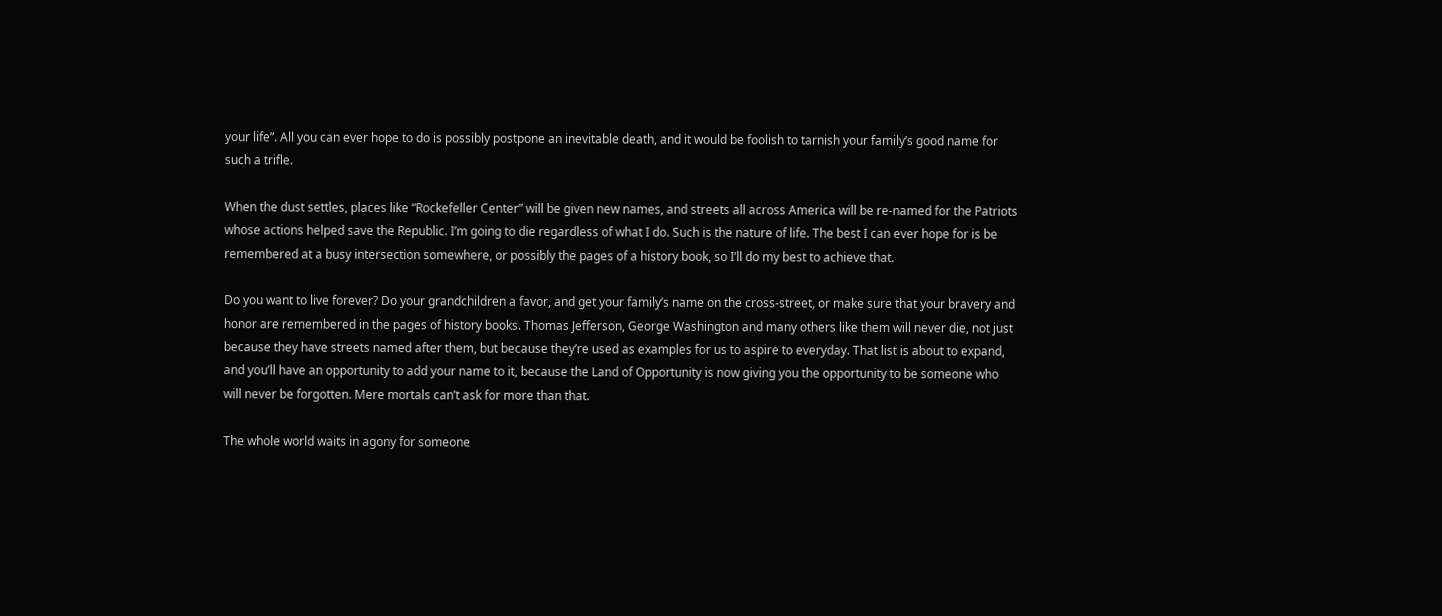your life”. All you can ever hope to do is possibly postpone an inevitable death, and it would be foolish to tarnish your family’s good name for such a trifle.

When the dust settles, places like “Rockefeller Center” will be given new names, and streets all across America will be re-named for the Patriots whose actions helped save the Republic. I’m going to die regardless of what I do. Such is the nature of life. The best I can ever hope for is be remembered at a busy intersection somewhere, or possibly the pages of a history book, so I’ll do my best to achieve that.

Do you want to live forever? Do your grandchildren a favor, and get your family’s name on the cross-street, or make sure that your bravery and honor are remembered in the pages of history books. Thomas Jefferson, George Washington and many others like them will never die, not just because they have streets named after them, but because they’re used as examples for us to aspire to everyday. That list is about to expand, and you’ll have an opportunity to add your name to it, because the Land of Opportunity is now giving you the opportunity to be someone who will never be forgotten. Mere mortals can’t ask for more than that.

The whole world waits in agony for someone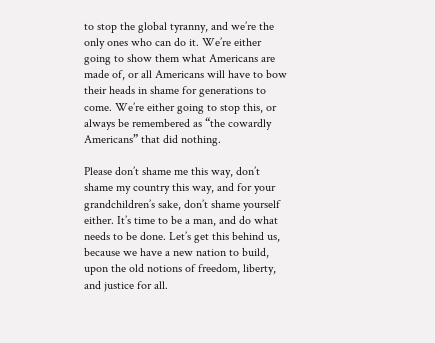to stop the global tyranny, and we’re the only ones who can do it. We’re either going to show them what Americans are made of, or all Americans will have to bow their heads in shame for generations to come. We’re either going to stop this, or always be remembered as “the cowardly Americans” that did nothing.

Please don’t shame me this way, don’t shame my country this way, and for your grandchildren’s sake, don’t shame yourself either. It’s time to be a man, and do what needs to be done. Let’s get this behind us, because we have a new nation to build, upon the old notions of freedom, liberty, and justice for all.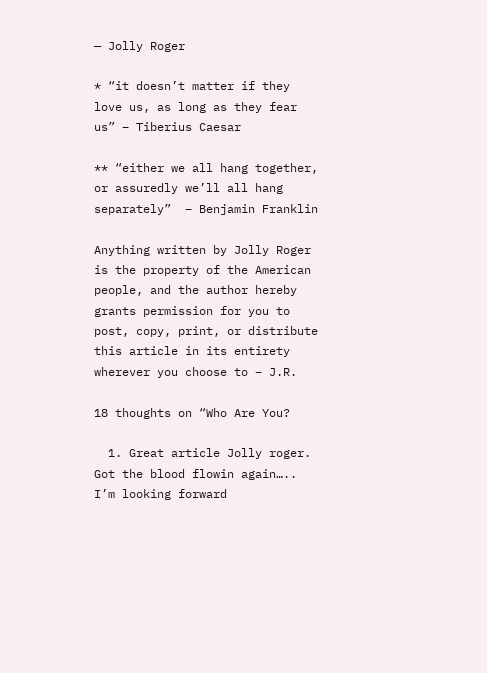— Jolly Roger

* “it doesn’t matter if they love us, as long as they fear us” – Tiberius Caesar

** “either we all hang together, or assuredly we’ll all hang separately”  – Benjamin Franklin

Anything written by Jolly Roger is the property of the American people, and the author hereby grants permission for you to post, copy, print, or distribute this article in its entirety wherever you choose to – J.R.

18 thoughts on “Who Are You?

  1. Great article Jolly roger. Got the blood flowin again….. I’m looking forward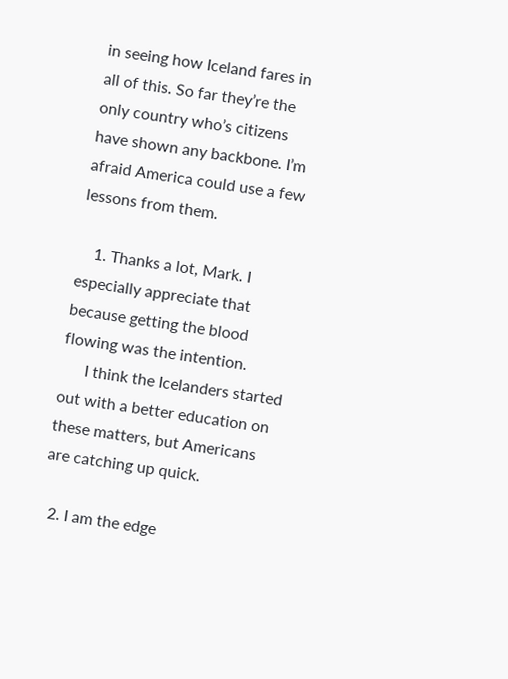in seeing how Iceland fares in all of this. So far they’re the only country who’s citizens have shown any backbone. I’m afraid America could use a few lessons from them.

    1. Thanks a lot, Mark. I especially appreciate that because getting the blood flowing was the intention.
      I think the Icelanders started out with a better education on these matters, but Americans are catching up quick.

  2. I am the edge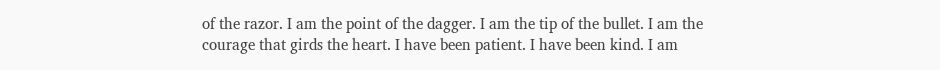of the razor. I am the point of the dagger. I am the tip of the bullet. I am the courage that girds the heart. I have been patient. I have been kind. I am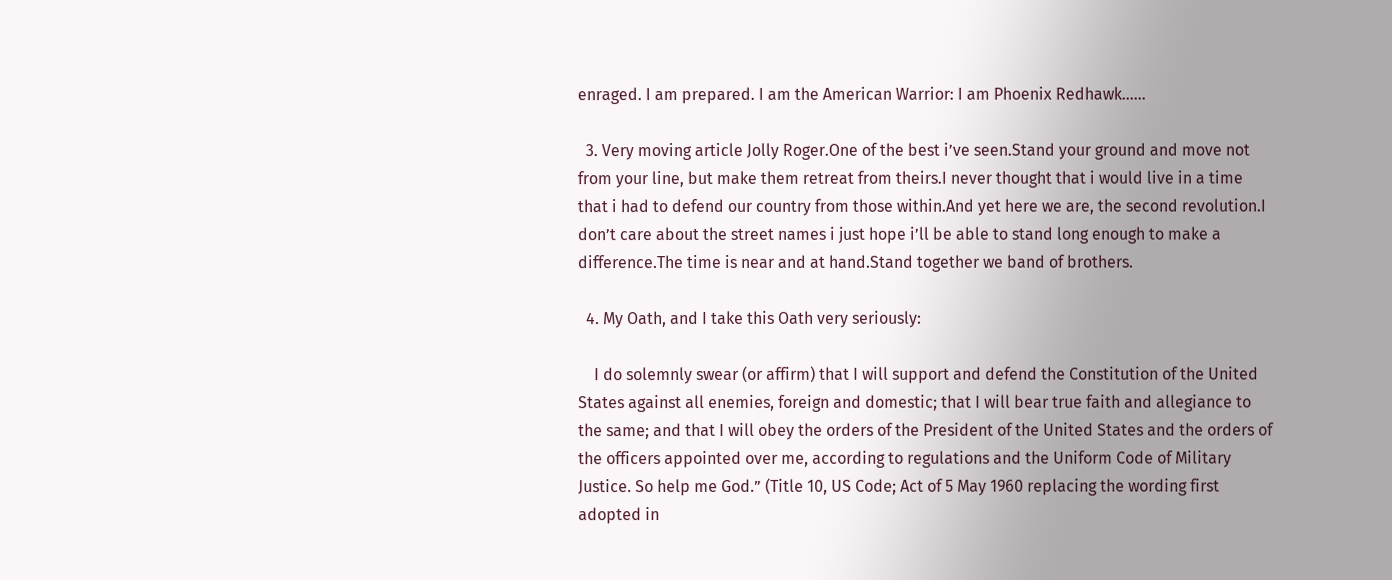enraged. I am prepared. I am the American Warrior: I am Phoenix Redhawk……

  3. Very moving article Jolly Roger.One of the best i’ve seen.Stand your ground and move not from your line, but make them retreat from theirs.I never thought that i would live in a time that i had to defend our country from those within.And yet here we are, the second revolution.I don’t care about the street names i just hope i’ll be able to stand long enough to make a difference.The time is near and at hand.Stand together we band of brothers.

  4. My Oath, and I take this Oath very seriously:

    I do solemnly swear (or affirm) that I will support and defend the Constitution of the United States against all enemies, foreign and domestic; that I will bear true faith and allegiance to the same; and that I will obey the orders of the President of the United States and the orders of the officers appointed over me, according to regulations and the Uniform Code of Military Justice. So help me God.” (Title 10, US Code; Act of 5 May 1960 replacing the wording first adopted in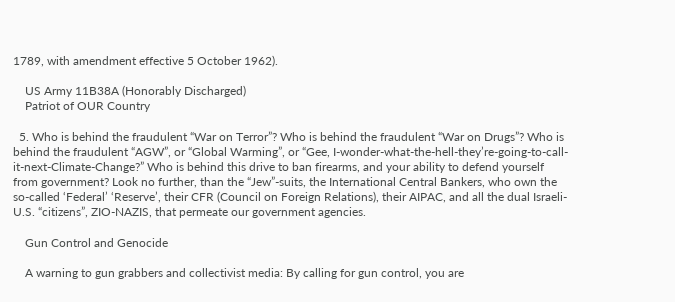1789, with amendment effective 5 October 1962).

    US Army 11B38A (Honorably Discharged)
    Patriot of OUR Country

  5. Who is behind the fraudulent “War on Terror”? Who is behind the fraudulent “War on Drugs”? Who is behind the fraudulent “AGW”, or “Global Warming”, or “Gee, I-wonder-what-the-hell-they’re-going-to-call-it-next-Climate-Change?” Who is behind this drive to ban firearms, and your ability to defend yourself from government? Look no further, than the “Jew”-suits, the International Central Bankers, who own the so-called ‘Federal’ ‘Reserve’, their CFR (Council on Foreign Relations), their AIPAC, and all the dual Israeli-U.S. “citizens”, ZIO-NAZIS, that permeate our government agencies.

    Gun Control and Genocide

    A warning to gun grabbers and collectivist media: By calling for gun control, you are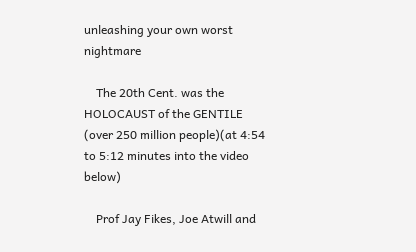unleashing your own worst nightmare

    The 20th Cent. was the HOLOCAUST of the GENTILE (over 250 million people)(at 4:54 to 5:12 minutes into the video below)

    Prof Jay Fikes, Joe Atwill and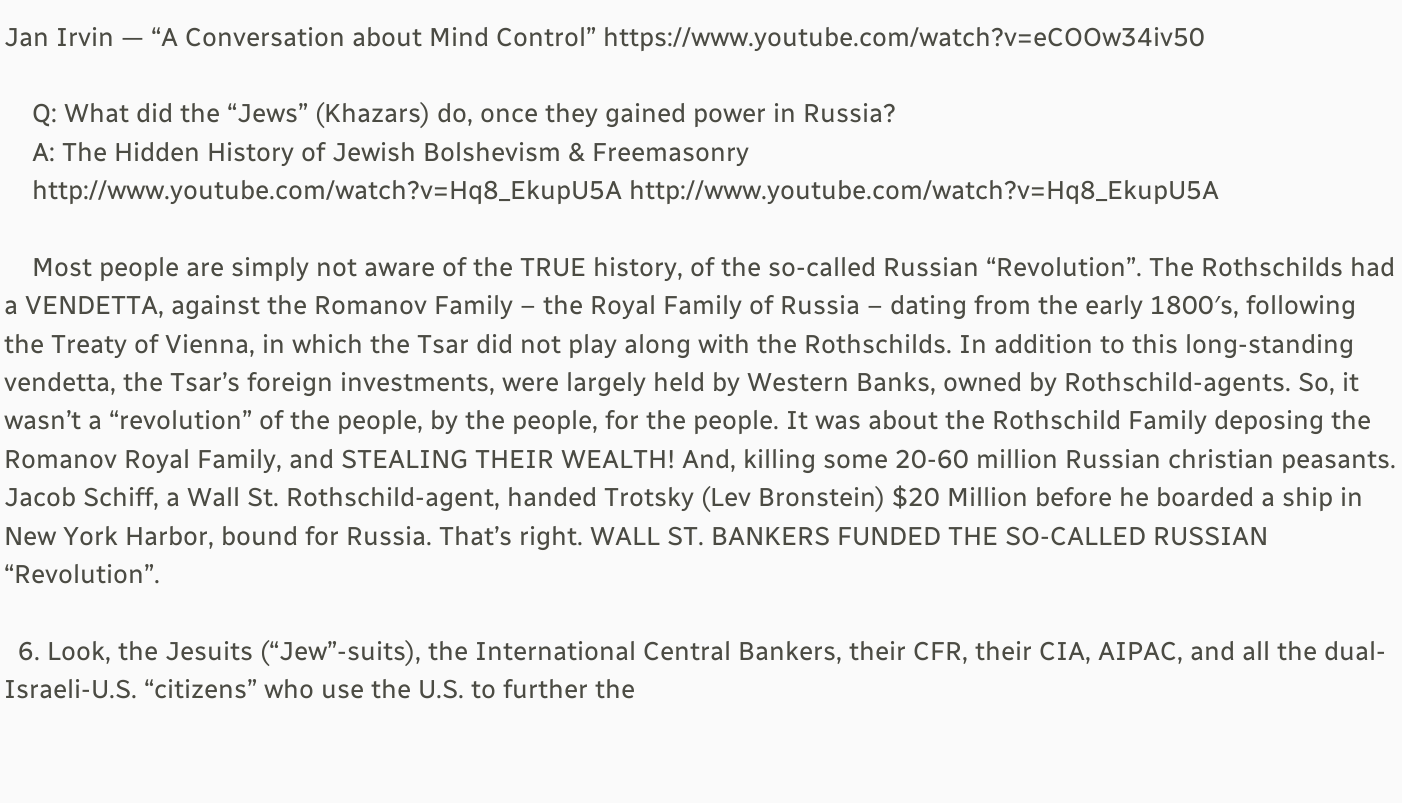Jan Irvin — “A Conversation about Mind Control” https://www.youtube.com/watch?v=eCOOw34iv50

    Q: What did the “Jews” (Khazars) do, once they gained power in Russia?
    A: The Hidden History of Jewish Bolshevism & Freemasonry
    http://www.youtube.com/watch?v=Hq8_EkupU5A http://www.youtube.com/watch?v=Hq8_EkupU5A

    Most people are simply not aware of the TRUE history, of the so-called Russian “Revolution”. The Rothschilds had a VENDETTA, against the Romanov Family – the Royal Family of Russia – dating from the early 1800′s, following the Treaty of Vienna, in which the Tsar did not play along with the Rothschilds. In addition to this long-standing vendetta, the Tsar’s foreign investments, were largely held by Western Banks, owned by Rothschild-agents. So, it wasn’t a “revolution” of the people, by the people, for the people. It was about the Rothschild Family deposing the Romanov Royal Family, and STEALING THEIR WEALTH! And, killing some 20-60 million Russian christian peasants. Jacob Schiff, a Wall St. Rothschild-agent, handed Trotsky (Lev Bronstein) $20 Million before he boarded a ship in New York Harbor, bound for Russia. That’s right. WALL ST. BANKERS FUNDED THE SO-CALLED RUSSIAN “Revolution”.

  6. Look, the Jesuits (“Jew”-suits), the International Central Bankers, their CFR, their CIA, AIPAC, and all the dual-Israeli-U.S. “citizens” who use the U.S. to further the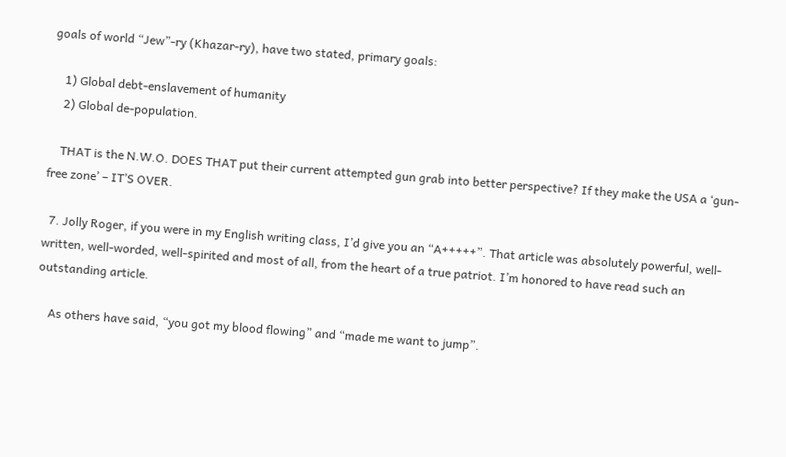goals of world “Jew”-ry (Khazar-ry), have two stated, primary goals:

    1) Global debt-enslavement of humanity
    2) Global de-population.

    THAT is the N.W.O. DOES THAT put their current attempted gun grab into better perspective? If they make the USA a ‘gun-free zone’ – IT’S OVER.

  7. Jolly Roger, if you were in my English writing class, I’d give you an “A+++++”. That article was absolutely powerful, well-written, well-worded, well-spirited and most of all, from the heart of a true patriot. I’m honored to have read such an outstanding article.

    As others have said, “you got my blood flowing” and “made me want to jump”.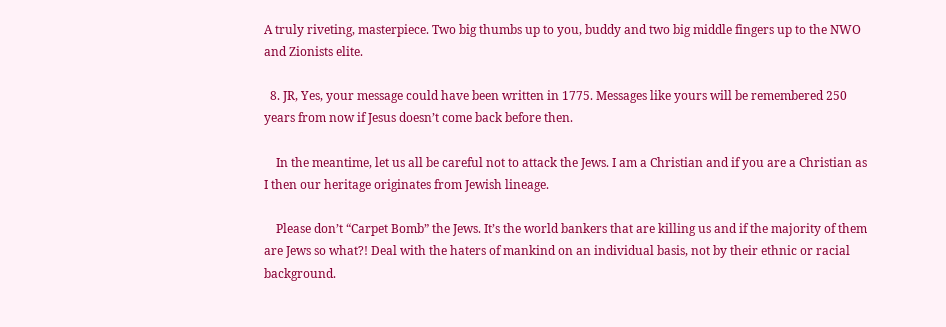A truly riveting, masterpiece. Two big thumbs up to you, buddy and two big middle fingers up to the NWO and Zionists elite.

  8. JR, Yes, your message could have been written in 1775. Messages like yours will be remembered 250 years from now if Jesus doesn’t come back before then.

    In the meantime, let us all be careful not to attack the Jews. I am a Christian and if you are a Christian as I then our heritage originates from Jewish lineage.

    Please don’t “Carpet Bomb” the Jews. It’s the world bankers that are killing us and if the majority of them are Jews so what?! Deal with the haters of mankind on an individual basis, not by their ethnic or racial background.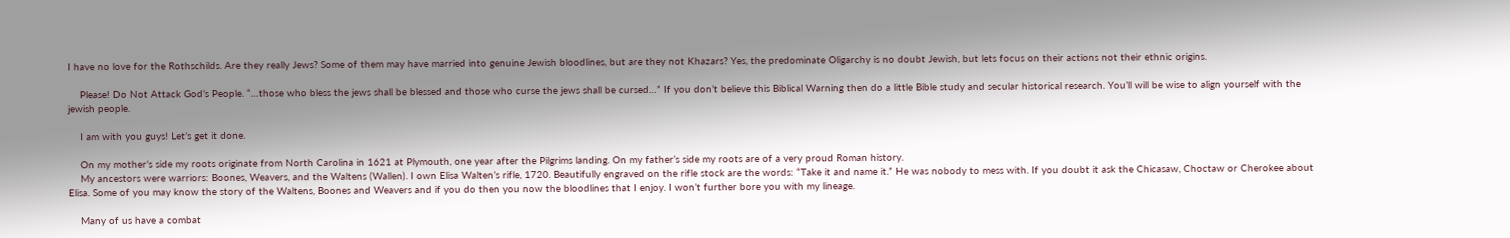I have no love for the Rothschilds. Are they really Jews? Some of them may have married into genuine Jewish bloodlines, but are they not Khazars? Yes, the predominate Oligarchy is no doubt Jewish, but lets focus on their actions not their ethnic origins.

    Please! Do Not Attack God’s People. “…those who bless the jews shall be blessed and those who curse the jews shall be cursed…” If you don’t believe this Biblical Warning then do a little Bible study and secular historical research. You’ll will be wise to align yourself with the jewish people.

    I am with you guys! Let’s get it done.

    On my mother’s side my roots originate from North Carolina in 1621 at Plymouth, one year after the Pilgrims landing. On my father’s side my roots are of a very proud Roman history.
    My ancestors were warriors: Boones, Weavers, and the Waltens (Wallen). I own Elisa Walten’s rifle, 1720. Beautifully engraved on the rifle stock are the words: “Take it and name it.” He was nobody to mess with. If you doubt it ask the Chicasaw, Choctaw or Cherokee about Elisa. Some of you may know the story of the Waltens, Boones and Weavers and if you do then you now the bloodlines that I enjoy. I won’t further bore you with my lineage.

    Many of us have a combat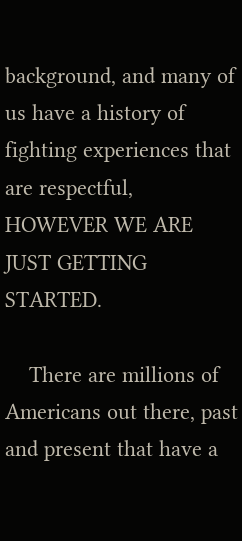background, and many of us have a history of fighting experiences that are respectful, HOWEVER WE ARE JUST GETTING STARTED.

    There are millions of Americans out there, past and present that have a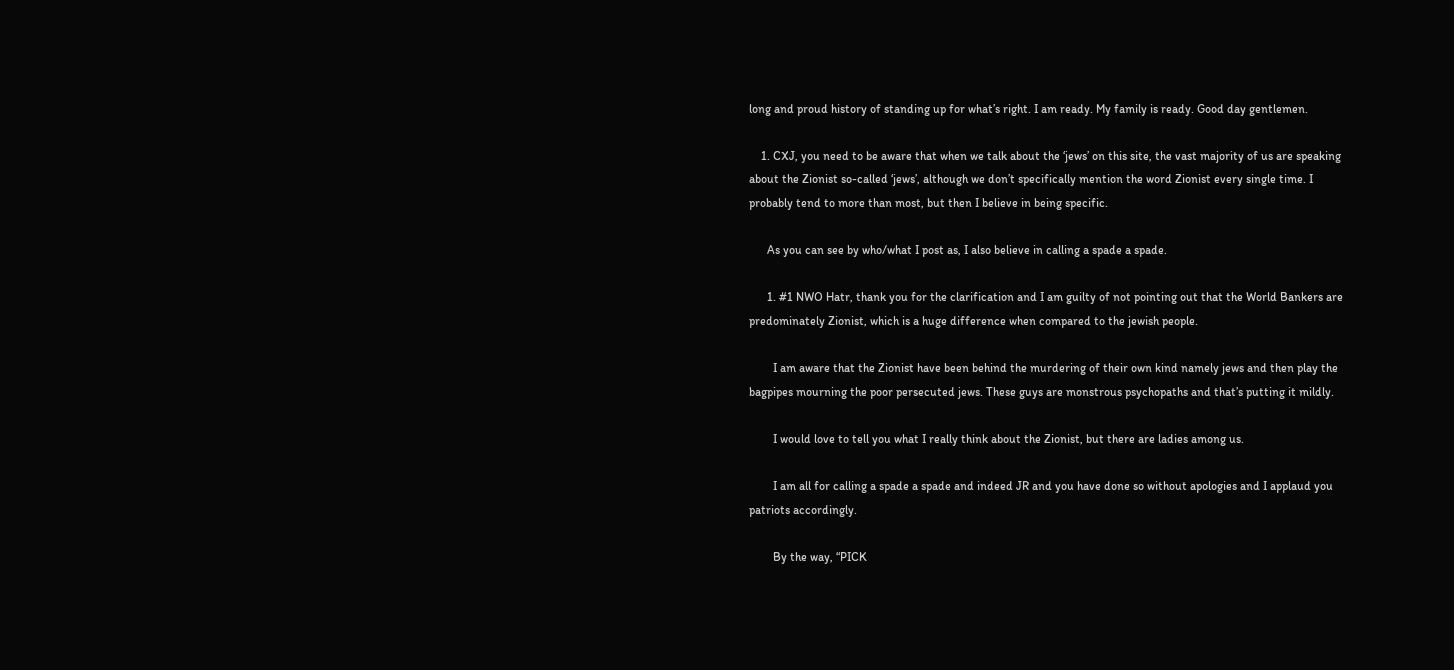long and proud history of standing up for what’s right. I am ready. My family is ready. Good day gentlemen.

    1. CXJ, you need to be aware that when we talk about the ‘jews’ on this site, the vast majority of us are speaking about the Zionist so-called ‘jews’, although we don’t specifically mention the word Zionist every single time. I probably tend to more than most, but then I believe in being specific.

      As you can see by who/what I post as, I also believe in calling a spade a spade.

      1. #1 NWO Hatr, thank you for the clarification and I am guilty of not pointing out that the World Bankers are predominately Zionist, which is a huge difference when compared to the jewish people.

        I am aware that the Zionist have been behind the murdering of their own kind namely jews and then play the bagpipes mourning the poor persecuted jews. These guys are monstrous psychopaths and that’s putting it mildly.

        I would love to tell you what I really think about the Zionist, but there are ladies among us.

        I am all for calling a spade a spade and indeed JR and you have done so without apologies and I applaud you patriots accordingly.

        By the way, “PICK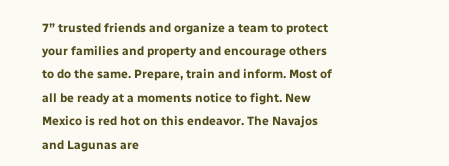7” trusted friends and organize a team to protect your families and property and encourage others to do the same. Prepare, train and inform. Most of all be ready at a moments notice to fight. New Mexico is red hot on this endeavor. The Navajos and Lagunas are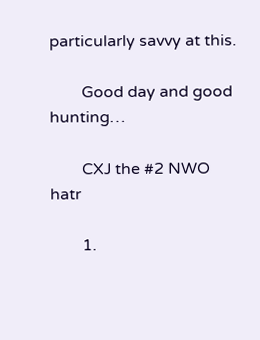particularly savvy at this.

        Good day and good hunting…

        CXJ the #2 NWO hatr

        1.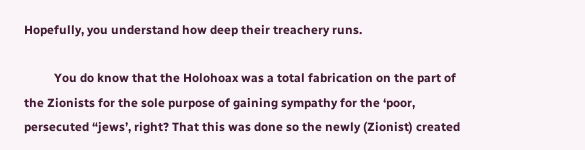Hopefully, you understand how deep their treachery runs.

          You do know that the Holohoax was a total fabrication on the part of the Zionists for the sole purpose of gaining sympathy for the ‘poor, persecuted “jews’, right? That this was done so the newly (Zionist) created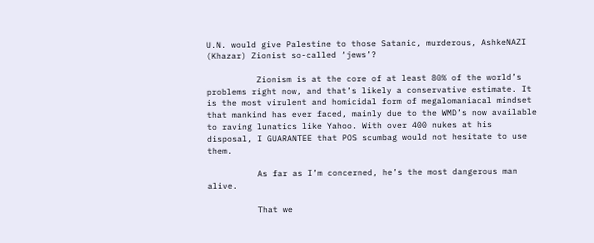U.N. would give Palestine to those Satanic, murderous, AshkeNAZI (Khazar) Zionist so-called ‘jews’?

          Zionism is at the core of at least 80% of the world’s problems right now, and that’s likely a conservative estimate. It is the most virulent and homicidal form of megalomaniacal mindset that mankind has ever faced, mainly due to the WMD’s now available to raving lunatics like Yahoo. With over 400 nukes at his disposal, I GUARANTEE that POS scumbag would not hesitate to use them.

          As far as I’m concerned, he’s the most dangerous man alive.

          That we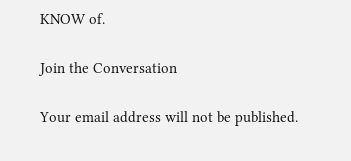KNOW of.

Join the Conversation

Your email address will not be published.